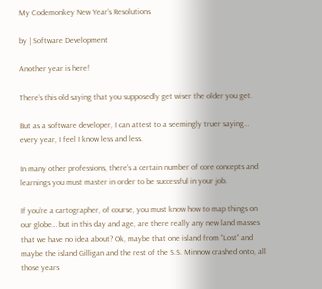My Codemonkey New Year’s Resolutions

by | Software Development

Another year is here!

There’s this old saying that you supposedly get wiser the older you get.

But as a software developer, I can attest to a seemingly truer saying… every year, I feel I know less and less.

In many other professions, there’s a certain number of core concepts and learnings you must master in order to be successful in your job.

If you’re a cartographer, of course, you must know how to map things on our globe… but in this day and age, are there really any new land masses that we have no idea about? Ok, maybe that one island from “Lost” and maybe the island Gilligan and the rest of the S.S. Minnow crashed onto, all those years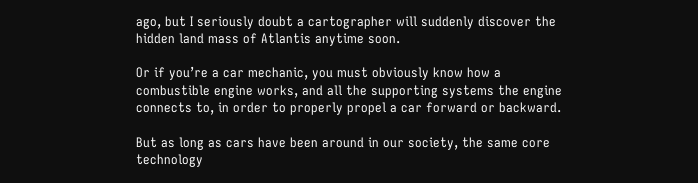ago, but I seriously doubt a cartographer will suddenly discover the hidden land mass of Atlantis anytime soon.

Or if you’re a car mechanic, you must obviously know how a combustible engine works, and all the supporting systems the engine connects to, in order to properly propel a car forward or backward.

But as long as cars have been around in our society, the same core technology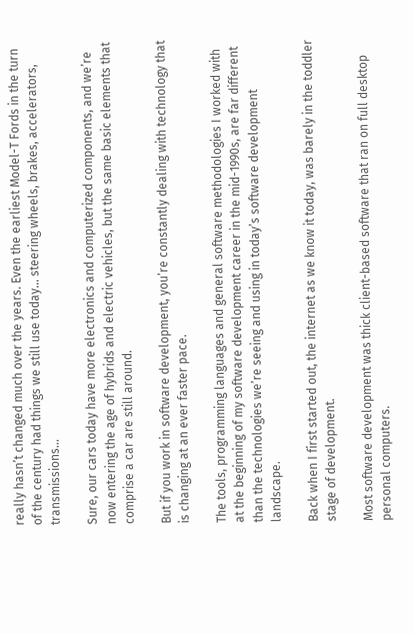really hasn’t changed much over the years. Even the earliest Model-T Fords in the turn of the century had things we still use today… steering wheels, brakes, accelerators, transmissions…

Sure, our cars today have more electronics and computerized components, and we’re now entering the age of hybrids and electric vehicles, but the same basic elements that comprise a car are still around.

But if you work in software development, you’re constantly dealing with technology that is changing at an ever faster pace.

The tools, programming languages and general software methodologies I worked with at the beginning of my software development career in the mid-1990s, are far different than the technologies we’re seeing and using in today’s software development landscape.

Back when I first started out, the internet as we know it today, was barely in the toddler stage of development.

Most software development was thick client-based software that ran on full desktop personal computers.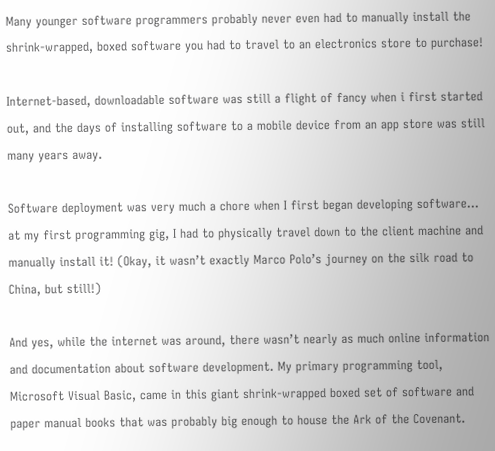Many younger software programmers probably never even had to manually install the shrink-wrapped, boxed software you had to travel to an electronics store to purchase!

Internet-based, downloadable software was still a flight of fancy when i first started out, and the days of installing software to a mobile device from an app store was still many years away.

Software deployment was very much a chore when I first began developing software… at my first programming gig, I had to physically travel down to the client machine and manually install it! (Okay, it wasn’t exactly Marco Polo’s journey on the silk road to China, but still!)

And yes, while the internet was around, there wasn’t nearly as much online information and documentation about software development. My primary programming tool, Microsoft Visual Basic, came in this giant shrink-wrapped boxed set of software and paper manual books that was probably big enough to house the Ark of the Covenant.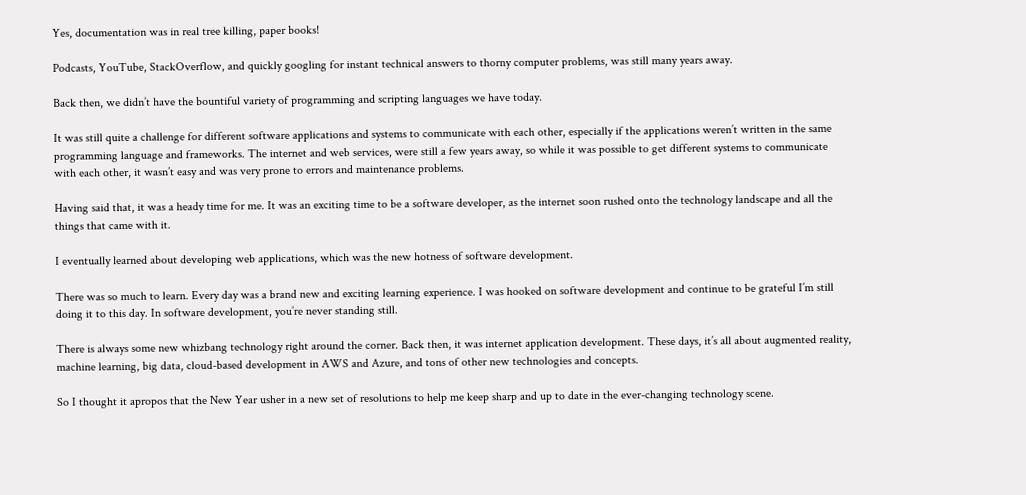Yes, documentation was in real tree killing, paper books!

Podcasts, YouTube, StackOverflow, and quickly googling for instant technical answers to thorny computer problems, was still many years away.

Back then, we didn’t have the bountiful variety of programming and scripting languages we have today.

It was still quite a challenge for different software applications and systems to communicate with each other, especially if the applications weren’t written in the same programming language and frameworks. The internet and web services, were still a few years away, so while it was possible to get different systems to communicate with each other, it wasn’t easy and was very prone to errors and maintenance problems.

Having said that, it was a heady time for me. It was an exciting time to be a software developer, as the internet soon rushed onto the technology landscape and all the things that came with it.

I eventually learned about developing web applications, which was the new hotness of software development.

There was so much to learn. Every day was a brand new and exciting learning experience. I was hooked on software development and continue to be grateful I’m still doing it to this day. In software development, you’re never standing still.

There is always some new whizbang technology right around the corner. Back then, it was internet application development. These days, it’s all about augmented reality, machine learning, big data, cloud-based development in AWS and Azure, and tons of other new technologies and concepts.

So I thought it apropos that the New Year usher in a new set of resolutions to help me keep sharp and up to date in the ever-changing technology scene.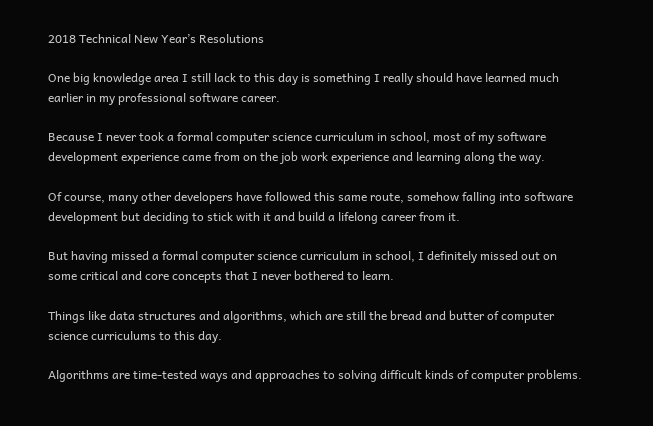2018 Technical New Year’s Resolutions

One big knowledge area I still lack to this day is something I really should have learned much earlier in my professional software career.

Because I never took a formal computer science curriculum in school, most of my software development experience came from on the job work experience and learning along the way.

Of course, many other developers have followed this same route, somehow falling into software development but deciding to stick with it and build a lifelong career from it.

But having missed a formal computer science curriculum in school, I definitely missed out on some critical and core concepts that I never bothered to learn.

Things like data structures and algorithms, which are still the bread and butter of computer science curriculums to this day.

Algorithms are time-tested ways and approaches to solving difficult kinds of computer problems.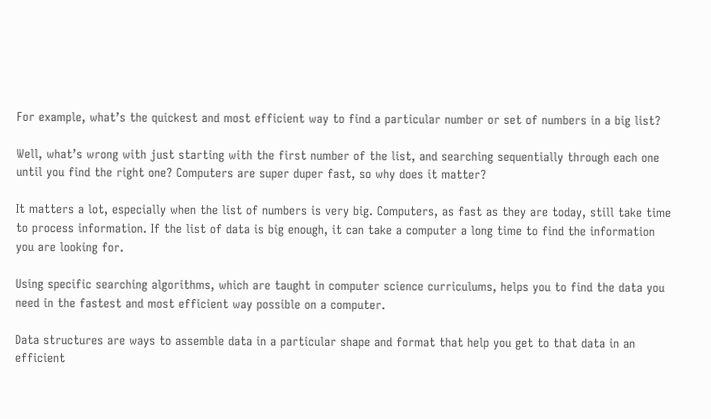For example, what’s the quickest and most efficient way to find a particular number or set of numbers in a big list?

Well, what’s wrong with just starting with the first number of the list, and searching sequentially through each one until you find the right one? Computers are super duper fast, so why does it matter?

It matters a lot, especially when the list of numbers is very big. Computers, as fast as they are today, still take time to process information. If the list of data is big enough, it can take a computer a long time to find the information you are looking for.

Using specific searching algorithms, which are taught in computer science curriculums, helps you to find the data you need in the fastest and most efficient way possible on a computer.

Data structures are ways to assemble data in a particular shape and format that help you get to that data in an efficient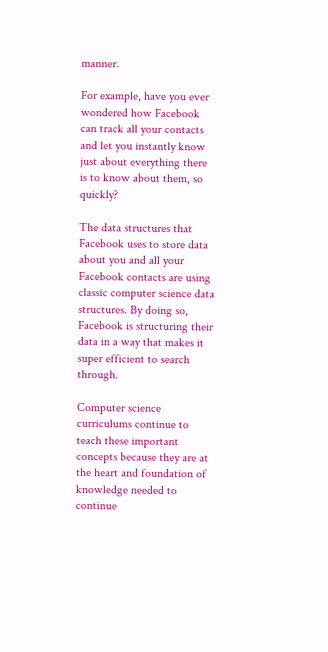manner.

For example, have you ever wondered how Facebook can track all your contacts and let you instantly know just about everything there is to know about them, so quickly?

The data structures that Facebook uses to store data about you and all your Facebook contacts are using classic computer science data structures. By doing so, Facebook is structuring their data in a way that makes it super efficient to search through.

Computer science curriculums continue to teach these important concepts because they are at the heart and foundation of knowledge needed to continue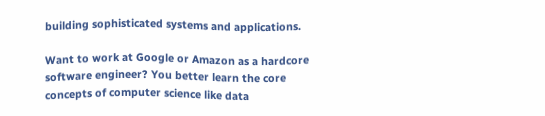building sophisticated systems and applications.

Want to work at Google or Amazon as a hardcore software engineer? You better learn the core concepts of computer science like data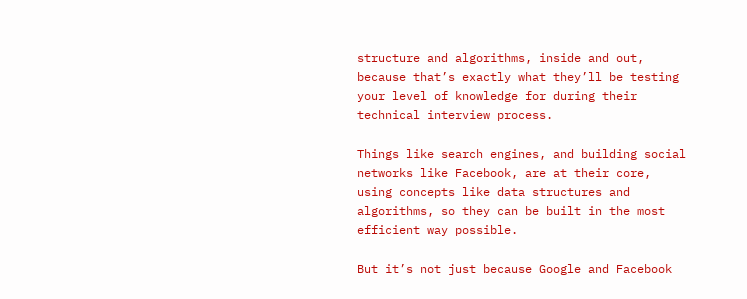structure and algorithms, inside and out, because that’s exactly what they’ll be testing your level of knowledge for during their technical interview process.

Things like search engines, and building social networks like Facebook, are at their core, using concepts like data structures and algorithms, so they can be built in the most efficient way possible.

But it’s not just because Google and Facebook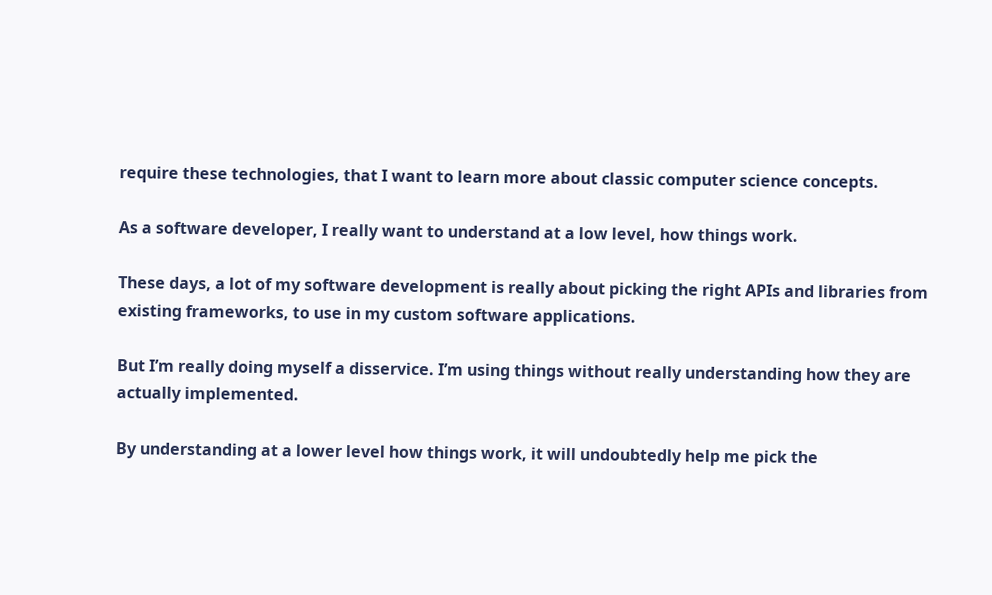require these technologies, that I want to learn more about classic computer science concepts.

As a software developer, I really want to understand at a low level, how things work.

These days, a lot of my software development is really about picking the right APIs and libraries from existing frameworks, to use in my custom software applications.

But I’m really doing myself a disservice. I’m using things without really understanding how they are actually implemented.

By understanding at a lower level how things work, it will undoubtedly help me pick the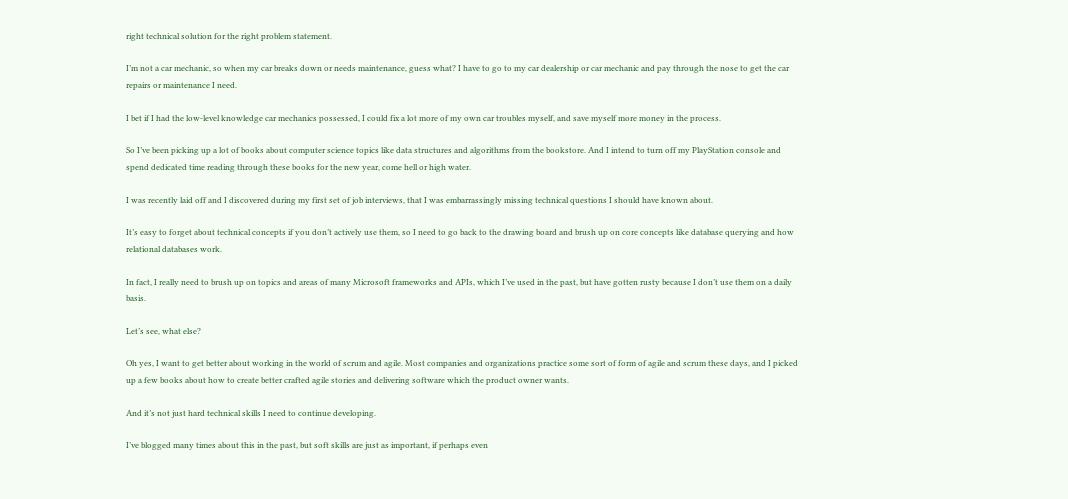right technical solution for the right problem statement.

I’m not a car mechanic, so when my car breaks down or needs maintenance, guess what? I have to go to my car dealership or car mechanic and pay through the nose to get the car repairs or maintenance I need.

I bet if I had the low-level knowledge car mechanics possessed, I could fix a lot more of my own car troubles myself, and save myself more money in the process.

So I’ve been picking up a lot of books about computer science topics like data structures and algorithms from the bookstore. And I intend to turn off my PlayStation console and spend dedicated time reading through these books for the new year, come hell or high water.

I was recently laid off and I discovered during my first set of job interviews, that I was embarrassingly missing technical questions I should have known about.

It’s easy to forget about technical concepts if you don’t actively use them, so I need to go back to the drawing board and brush up on core concepts like database querying and how relational databases work.

In fact, I really need to brush up on topics and areas of many Microsoft frameworks and APIs, which I’ve used in the past, but have gotten rusty because I don’t use them on a daily basis.

Let’s see, what else?

Oh yes, I want to get better about working in the world of scrum and agile. Most companies and organizations practice some sort of form of agile and scrum these days, and I picked up a few books about how to create better crafted agile stories and delivering software which the product owner wants.

And it’s not just hard technical skills I need to continue developing.

I’ve blogged many times about this in the past, but soft skills are just as important, if perhaps even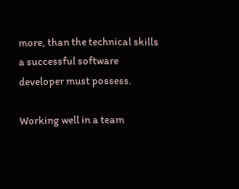more, than the technical skills a successful software developer must possess.

Working well in a team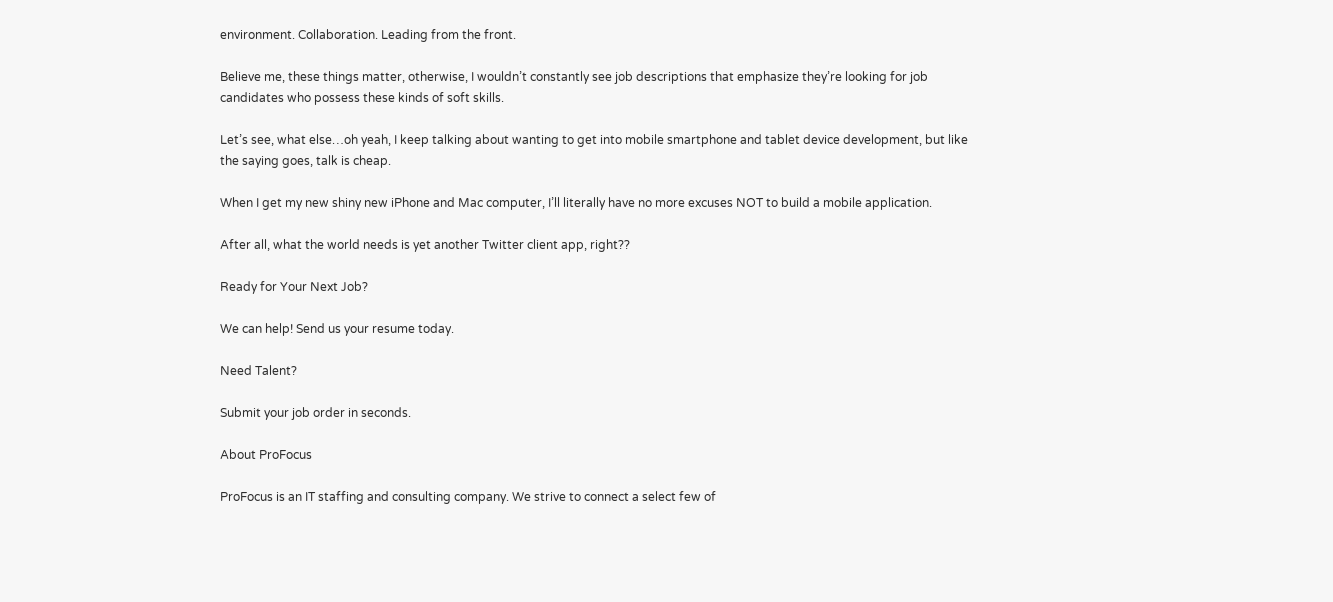environment. Collaboration. Leading from the front.

Believe me, these things matter, otherwise, I wouldn’t constantly see job descriptions that emphasize they’re looking for job candidates who possess these kinds of soft skills.

Let’s see, what else…oh yeah, I keep talking about wanting to get into mobile smartphone and tablet device development, but like the saying goes, talk is cheap.

When I get my new shiny new iPhone and Mac computer, I’ll literally have no more excuses NOT to build a mobile application.

After all, what the world needs is yet another Twitter client app, right??

Ready for Your Next Job?

We can help! Send us your resume today.

Need Talent?

Submit your job order in seconds.

About ProFocus

ProFocus is an IT staffing and consulting company. We strive to connect a select few of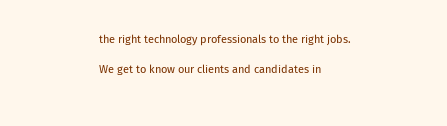the right technology professionals to the right jobs.

We get to know our clients and candidates in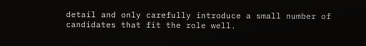detail and only carefully introduce a small number of candidates that fit the role well.